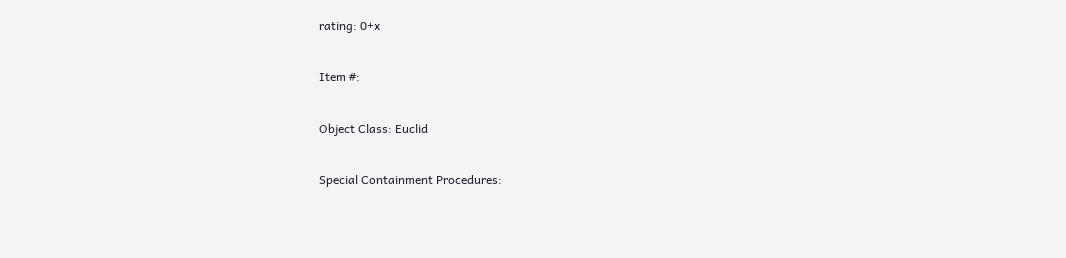rating: 0+x

Item #:

Object Class: Euclid

Special Containment Procedures: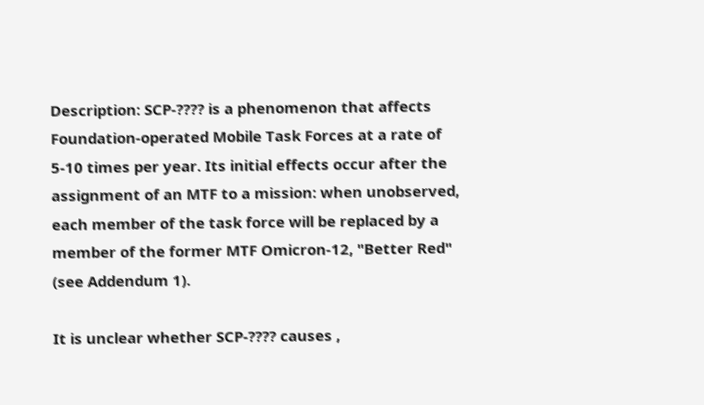Description: SCP-???? is a phenomenon that affects Foundation-operated Mobile Task Forces at a rate of 5-10 times per year. Its initial effects occur after the assignment of an MTF to a mission: when unobserved, each member of the task force will be replaced by a member of the former MTF Omicron-12, "Better Red" (see Addendum 1).

It is unclear whether SCP-???? causes ,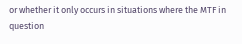or whether it only occurs in situations where the MTF in question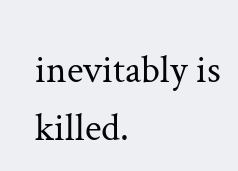inevitably is killed.